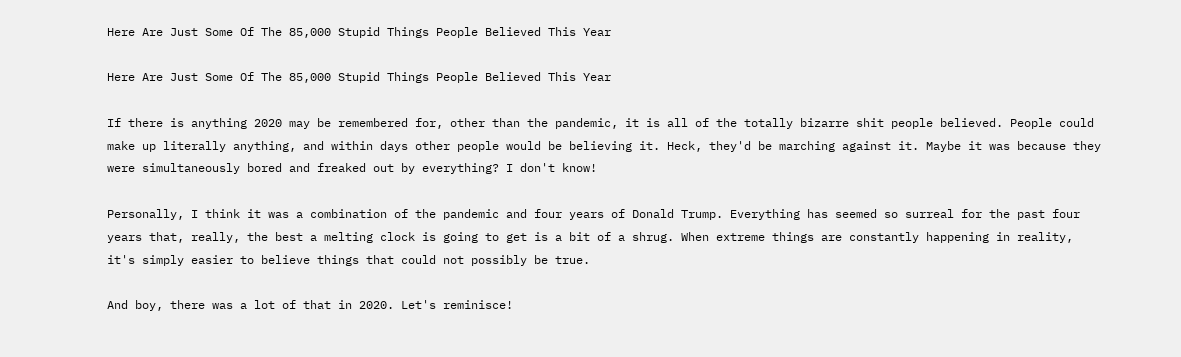Here Are Just Some Of The 85,000 Stupid Things People Believed This Year

Here Are Just Some Of The 85,000 Stupid Things People Believed This Year

If there is anything 2020 may be remembered for, other than the pandemic, it is all of the totally bizarre shit people believed. People could make up literally anything, and within days other people would be believing it. Heck, they'd be marching against it. Maybe it was because they were simultaneously bored and freaked out by everything? I don't know!

Personally, I think it was a combination of the pandemic and four years of Donald Trump. Everything has seemed so surreal for the past four years that, really, the best a melting clock is going to get is a bit of a shrug. When extreme things are constantly happening in reality, it's simply easier to believe things that could not possibly be true.

And boy, there was a lot of that in 2020. Let's reminisce!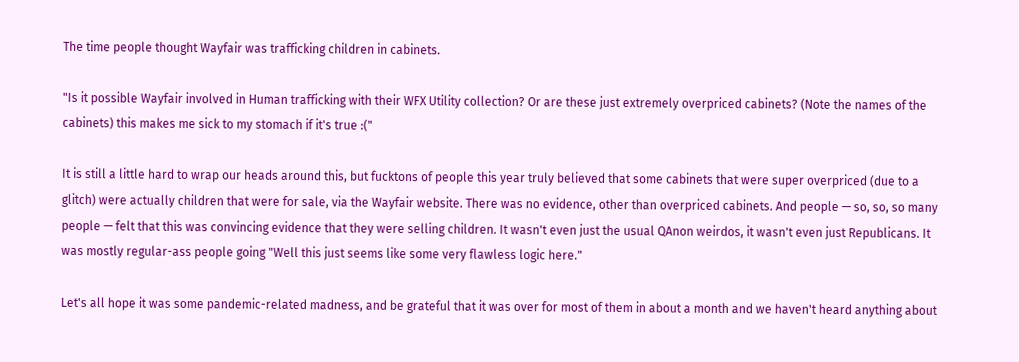The time people thought Wayfair was trafficking children in cabinets.

"Is it possible Wayfair involved in Human trafficking with their WFX Utility collection? Or are these just extremely overpriced cabinets? (Note the names of the cabinets) this makes me sick to my stomach if it's true :("

It is still a little hard to wrap our heads around this, but fucktons of people this year truly believed that some cabinets that were super overpriced (due to a glitch) were actually children that were for sale, via the Wayfair website. There was no evidence, other than overpriced cabinets. And people — so, so, so many people — felt that this was convincing evidence that they were selling children. It wasn't even just the usual QAnon weirdos, it wasn't even just Republicans. It was mostly regular-ass people going "Well this just seems like some very flawless logic here."

Let's all hope it was some pandemic-related madness, and be grateful that it was over for most of them in about a month and we haven't heard anything about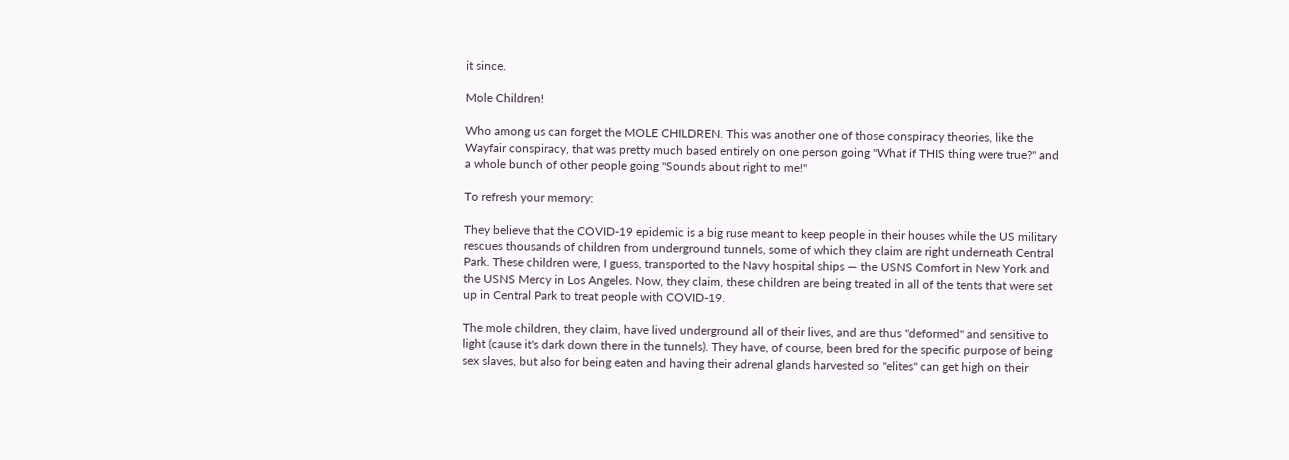it since.

Mole Children!

Who among us can forget the MOLE CHILDREN. This was another one of those conspiracy theories, like the Wayfair conspiracy, that was pretty much based entirely on one person going "What if THIS thing were true?" and a whole bunch of other people going "Sounds about right to me!"

To refresh your memory:

They believe that the COVID-19 epidemic is a big ruse meant to keep people in their houses while the US military rescues thousands of children from underground tunnels, some of which they claim are right underneath Central Park. These children were, I guess, transported to the Navy hospital ships — the USNS Comfort in New York and the USNS Mercy in Los Angeles. Now, they claim, these children are being treated in all of the tents that were set up in Central Park to treat people with COVID-19.

The mole children, they claim, have lived underground all of their lives, and are thus "deformed" and sensitive to light (cause it's dark down there in the tunnels). They have, of course, been bred for the specific purpose of being sex slaves, but also for being eaten and having their adrenal glands harvested so "elites" can get high on their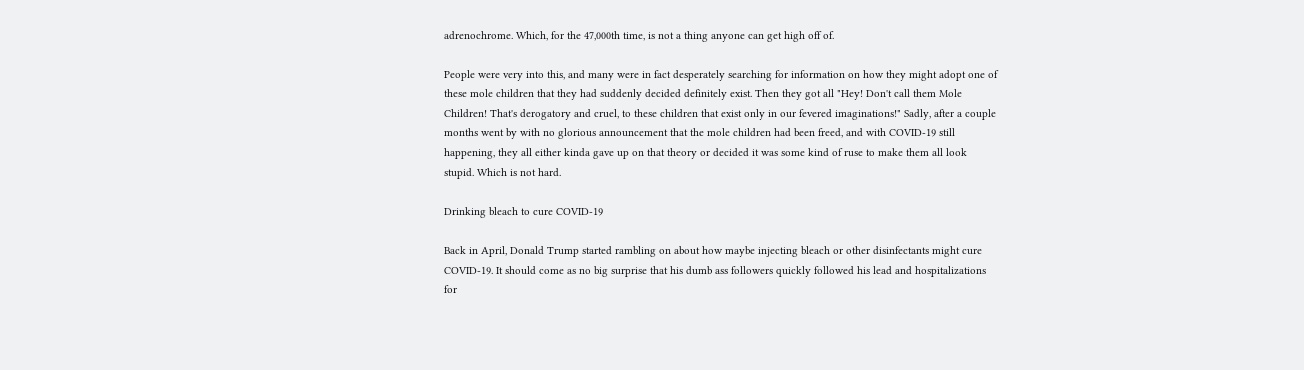adrenochrome. Which, for the 47,000th time, is not a thing anyone can get high off of.

People were very into this, and many were in fact desperately searching for information on how they might adopt one of these mole children that they had suddenly decided definitely exist. Then they got all "Hey! Don't call them Mole Children! That's derogatory and cruel, to these children that exist only in our fevered imaginations!" Sadly, after a couple months went by with no glorious announcement that the mole children had been freed, and with COVID-19 still happening, they all either kinda gave up on that theory or decided it was some kind of ruse to make them all look stupid. Which is not hard.

Drinking bleach to cure COVID-19

Back in April, Donald Trump started rambling on about how maybe injecting bleach or other disinfectants might cure COVID-19. It should come as no big surprise that his dumb ass followers quickly followed his lead and hospitalizations for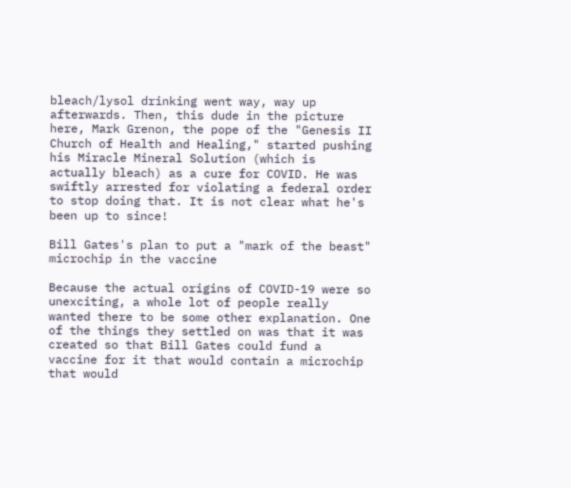bleach/lysol drinking went way, way up afterwards. Then, this dude in the picture here, Mark Grenon, the pope of the "Genesis II Church of Health and Healing," started pushing his Miracle Mineral Solution (which is actually bleach) as a cure for COVID. He was swiftly arrested for violating a federal order to stop doing that. It is not clear what he's been up to since!

Bill Gates's plan to put a "mark of the beast" microchip in the vaccine

Because the actual origins of COVID-19 were so unexciting, a whole lot of people really wanted there to be some other explanation. One of the things they settled on was that it was created so that Bill Gates could fund a vaccine for it that would contain a microchip that would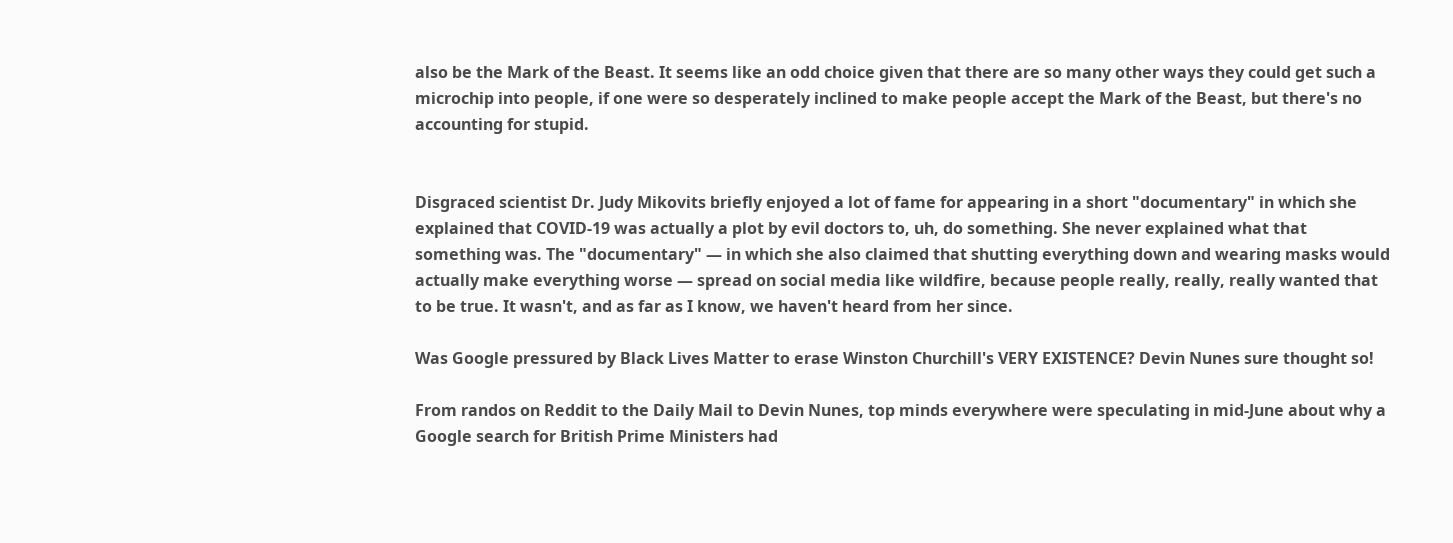also be the Mark of the Beast. It seems like an odd choice given that there are so many other ways they could get such a microchip into people, if one were so desperately inclined to make people accept the Mark of the Beast, but there's no accounting for stupid.


Disgraced scientist Dr. Judy Mikovits briefly enjoyed a lot of fame for appearing in a short "documentary" in which she explained that COVID-19 was actually a plot by evil doctors to, uh, do something. She never explained what that something was. The "documentary" — in which she also claimed that shutting everything down and wearing masks would actually make everything worse — spread on social media like wildfire, because people really, really, really wanted that to be true. It wasn't, and as far as I know, we haven't heard from her since.

Was Google pressured by Black Lives Matter to erase Winston Churchill's VERY EXISTENCE? Devin Nunes sure thought so!

From randos on Reddit to the Daily Mail to Devin Nunes, top minds everywhere were speculating in mid-June about why a Google search for British Prime Ministers had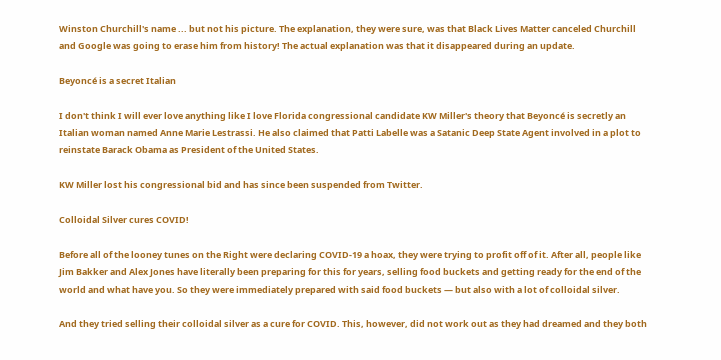Winston Churchill's name ... but not his picture. The explanation, they were sure, was that Black Lives Matter canceled Churchill and Google was going to erase him from history! The actual explanation was that it disappeared during an update.

Beyoncé is a secret Italian

I don't think I will ever love anything like I love Florida congressional candidate KW Miller's theory that Beyoncé is secretly an Italian woman named Anne Marie Lestrassi. He also claimed that Patti Labelle was a Satanic Deep State Agent involved in a plot to reinstate Barack Obama as President of the United States.

KW Miller lost his congressional bid and has since been suspended from Twitter.

Colloidal Silver cures COVID!

Before all of the looney tunes on the Right were declaring COVID-19 a hoax, they were trying to profit off of it. After all, people like Jim Bakker and Alex Jones have literally been preparing for this for years, selling food buckets and getting ready for the end of the world and what have you. So they were immediately prepared with said food buckets — but also with a lot of colloidal silver.

And they tried selling their colloidal silver as a cure for COVID. This, however, did not work out as they had dreamed and they both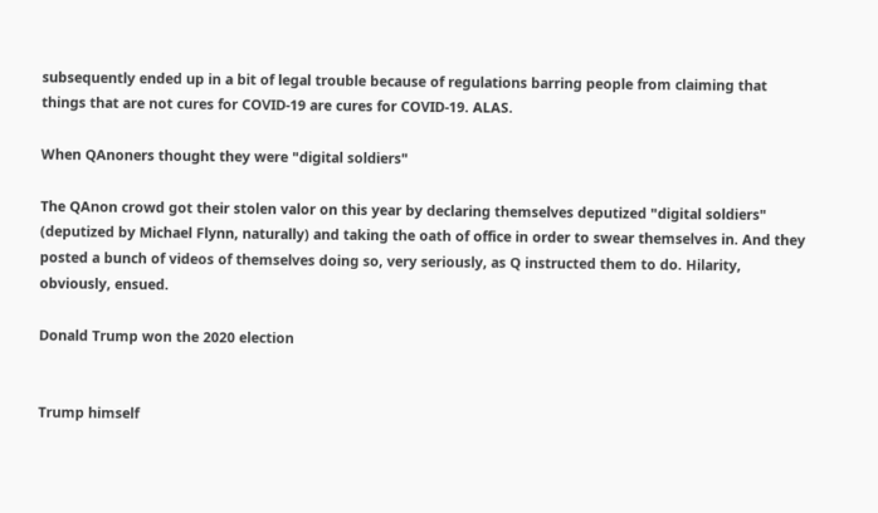subsequently ended up in a bit of legal trouble because of regulations barring people from claiming that things that are not cures for COVID-19 are cures for COVID-19. ALAS.

When QAnoners thought they were "digital soldiers"

The QAnon crowd got their stolen valor on this year by declaring themselves deputized "digital soldiers" (deputized by Michael Flynn, naturally) and taking the oath of office in order to swear themselves in. And they posted a bunch of videos of themselves doing so, very seriously, as Q instructed them to do. Hilarity, obviously, ensued.

Donald Trump won the 2020 election


Trump himself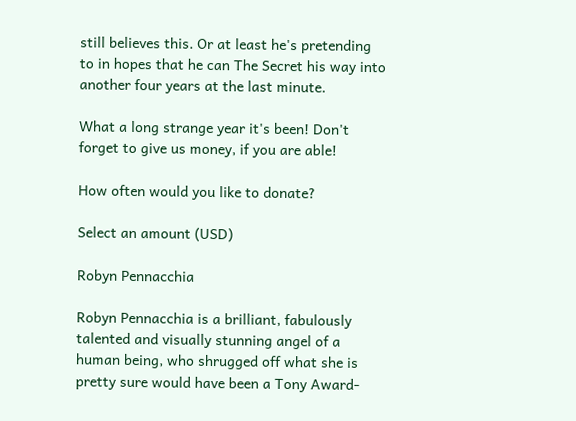still believes this. Or at least he's pretending to in hopes that he can The Secret his way into another four years at the last minute.

What a long strange year it's been! Don't forget to give us money, if you are able!

How often would you like to donate?

Select an amount (USD)

Robyn Pennacchia

Robyn Pennacchia is a brilliant, fabulously talented and visually stunning angel of a human being, who shrugged off what she is pretty sure would have been a Tony Award-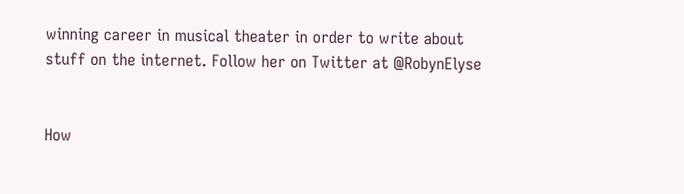winning career in musical theater in order to write about stuff on the internet. Follow her on Twitter at @RobynElyse


How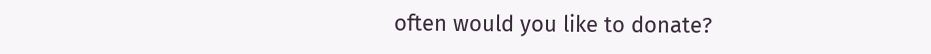often would you like to donate?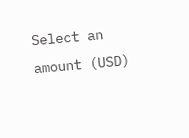Select an amount (USD)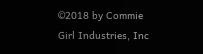©2018 by Commie Girl Industries, Inc